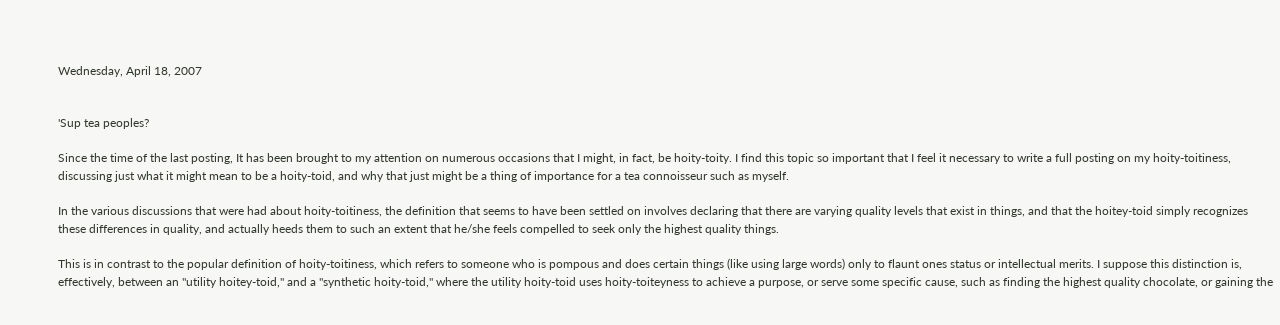Wednesday, April 18, 2007


'Sup tea peoples?

Since the time of the last posting, It has been brought to my attention on numerous occasions that I might, in fact, be hoity-toity. I find this topic so important that I feel it necessary to write a full posting on my hoity-toitiness, discussing just what it might mean to be a hoity-toid, and why that just might be a thing of importance for a tea connoisseur such as myself.

In the various discussions that were had about hoity-toitiness, the definition that seems to have been settled on involves declaring that there are varying quality levels that exist in things, and that the hoitey-toid simply recognizes these differences in quality, and actually heeds them to such an extent that he/she feels compelled to seek only the highest quality things.

This is in contrast to the popular definition of hoity-toitiness, which refers to someone who is pompous and does certain things (like using large words) only to flaunt ones status or intellectual merits. I suppose this distinction is, effectively, between an "utility hoitey-toid," and a "synthetic hoity-toid," where the utility hoity-toid uses hoity-toiteyness to achieve a purpose, or serve some specific cause, such as finding the highest quality chocolate, or gaining the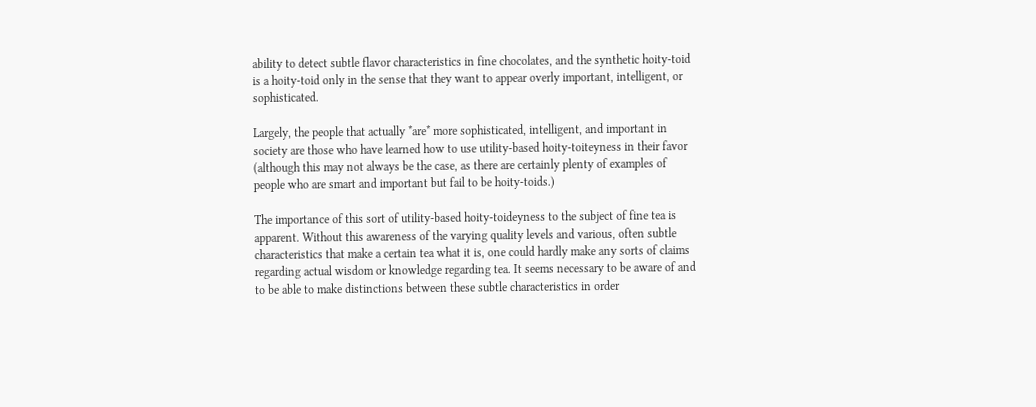ability to detect subtle flavor characteristics in fine chocolates, and the synthetic hoity-toid is a hoity-toid only in the sense that they want to appear overly important, intelligent, or sophisticated.

Largely, the people that actually *are* more sophisticated, intelligent, and important in society are those who have learned how to use utility-based hoity-toiteyness in their favor (although this may not always be the case, as there are certainly plenty of examples of people who are smart and important but fail to be hoity-toids.)

The importance of this sort of utility-based hoity-toideyness to the subject of fine tea is apparent. Without this awareness of the varying quality levels and various, often subtle characteristics that make a certain tea what it is, one could hardly make any sorts of claims regarding actual wisdom or knowledge regarding tea. It seems necessary to be aware of and to be able to make distinctions between these subtle characteristics in order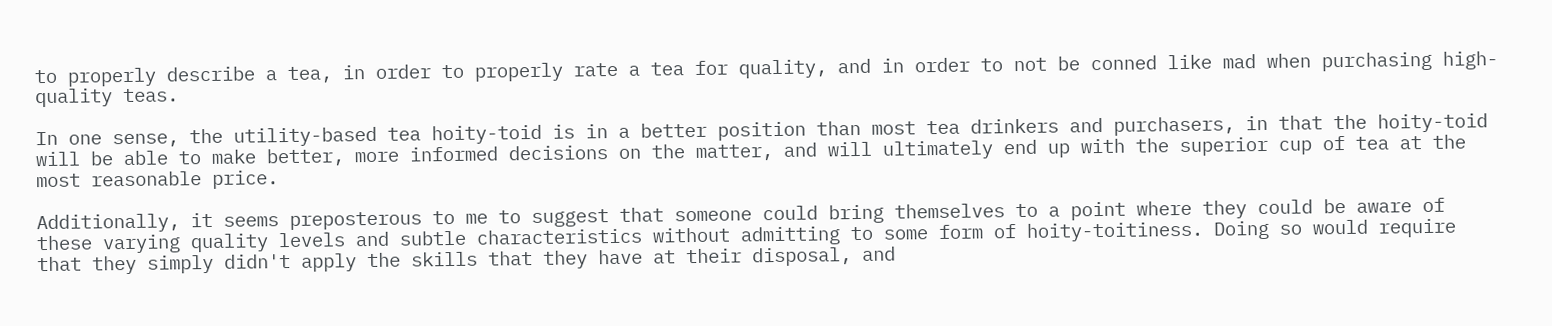to properly describe a tea, in order to properly rate a tea for quality, and in order to not be conned like mad when purchasing high-quality teas.

In one sense, the utility-based tea hoity-toid is in a better position than most tea drinkers and purchasers, in that the hoity-toid will be able to make better, more informed decisions on the matter, and will ultimately end up with the superior cup of tea at the most reasonable price.

Additionally, it seems preposterous to me to suggest that someone could bring themselves to a point where they could be aware of these varying quality levels and subtle characteristics without admitting to some form of hoity-toitiness. Doing so would require that they simply didn't apply the skills that they have at their disposal, and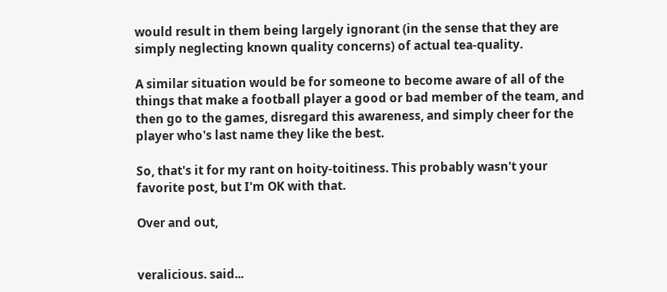would result in them being largely ignorant (in the sense that they are simply neglecting known quality concerns) of actual tea-quality.

A similar situation would be for someone to become aware of all of the things that make a football player a good or bad member of the team, and then go to the games, disregard this awareness, and simply cheer for the player who's last name they like the best.

So, that's it for my rant on hoity-toitiness. This probably wasn't your favorite post, but I'm OK with that.

Over and out,


veralicious. said...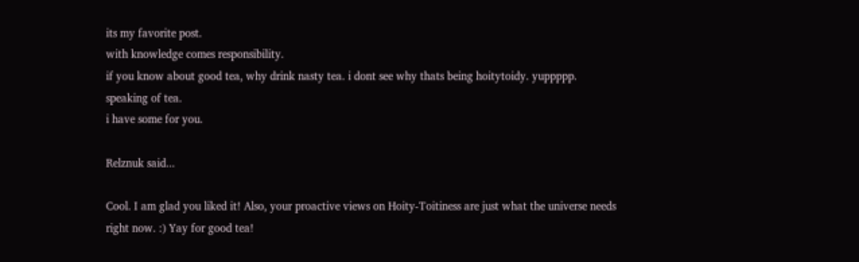its my favorite post.
with knowledge comes responsibility.
if you know about good tea, why drink nasty tea. i dont see why thats being hoitytoidy. yuppppp.
speaking of tea.
i have some for you.

Relznuk said...

Cool. I am glad you liked it! Also, your proactive views on Hoity-Toitiness are just what the universe needs right now. :) Yay for good tea!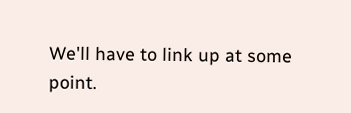We'll have to link up at some point.